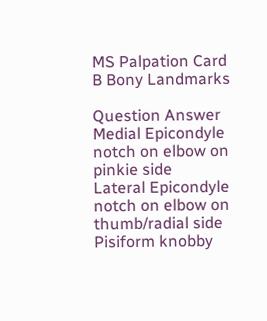MS Palpation Card B Bony Landmarks

Question Answer
Medial Epicondyle notch on elbow on pinkie side
Lateral Epicondyle notch on elbow on thumb/radial side
Pisiform knobby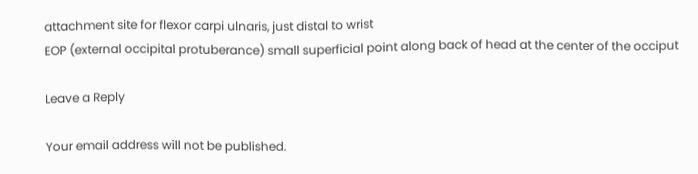attachment site for flexor carpi ulnaris, just distal to wrist
EOP (external occipital protuberance) small superficial point along back of head at the center of the occiput

Leave a Reply

Your email address will not be published.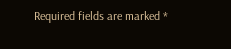Required fields are marked *